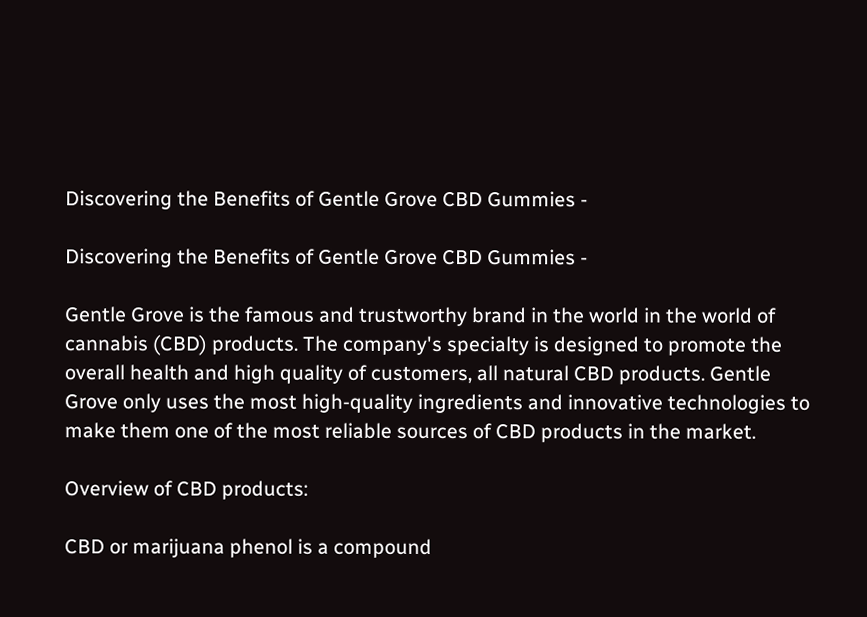Discovering the Benefits of Gentle Grove CBD Gummies -

Discovering the Benefits of Gentle Grove CBD Gummies -

Gentle Grove is the famous and trustworthy brand in the world in the world of cannabis (CBD) products. The company's specialty is designed to promote the overall health and high quality of customers, all natural CBD products. Gentle Grove only uses the most high-quality ingredients and innovative technologies to make them one of the most reliable sources of CBD products in the market.

Overview of CBD products:

CBD or marijuana phenol is a compound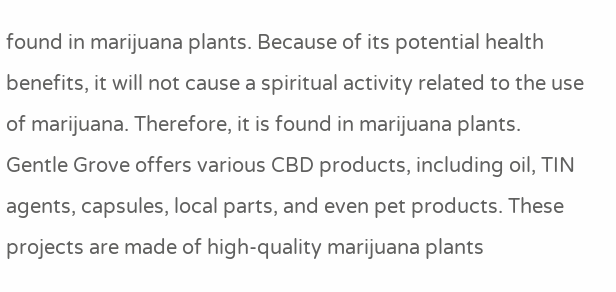found in marijuana plants. Because of its potential health benefits, it will not cause a spiritual activity related to the use of marijuana. Therefore, it is found in marijuana plants. Gentle Grove offers various CBD products, including oil, TIN agents, capsules, local parts, and even pet products. These projects are made of high-quality marijuana plants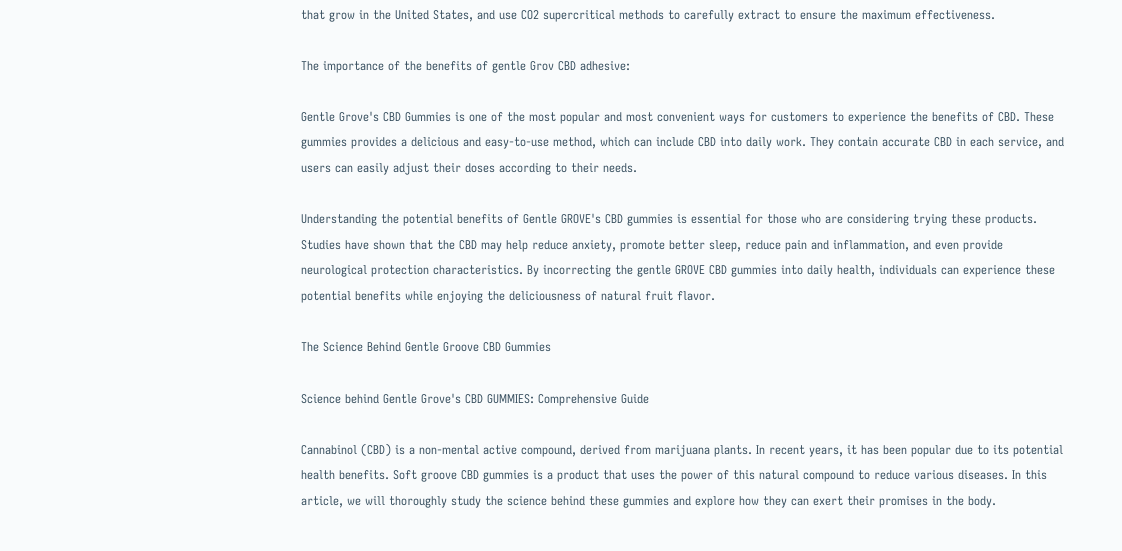that grow in the United States, and use CO2 supercritical methods to carefully extract to ensure the maximum effectiveness.

The importance of the benefits of gentle Grov CBD adhesive:

Gentle Grove's CBD Gummies is one of the most popular and most convenient ways for customers to experience the benefits of CBD. These gummies provides a delicious and easy-to-use method, which can include CBD into daily work. They contain accurate CBD in each service, and users can easily adjust their doses according to their needs.

Understanding the potential benefits of Gentle GROVE's CBD gummies is essential for those who are considering trying these products. Studies have shown that the CBD may help reduce anxiety, promote better sleep, reduce pain and inflammation, and even provide neurological protection characteristics. By incorrecting the gentle GROVE CBD gummies into daily health, individuals can experience these potential benefits while enjoying the deliciousness of natural fruit flavor.

The Science Behind Gentle Groove CBD Gummies

Science behind Gentle Grove's CBD GUMMIES: Comprehensive Guide

Cannabinol (CBD) is a non-mental active compound, derived from marijuana plants. In recent years, it has been popular due to its potential health benefits. Soft groove CBD gummies is a product that uses the power of this natural compound to reduce various diseases. In this article, we will thoroughly study the science behind these gummies and explore how they can exert their promises in the body.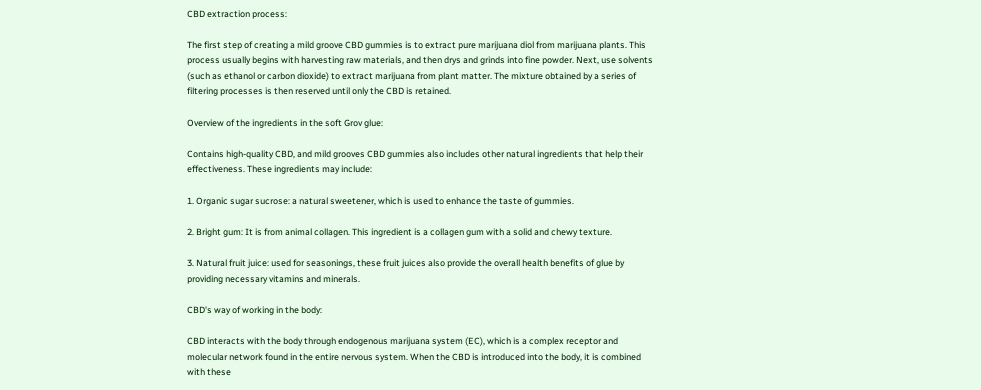CBD extraction process:

The first step of creating a mild groove CBD gummies is to extract pure marijuana diol from marijuana plants. This process usually begins with harvesting raw materials, and then drys and grinds into fine powder. Next, use solvents (such as ethanol or carbon dioxide) to extract marijuana from plant matter. The mixture obtained by a series of filtering processes is then reserved until only the CBD is retained.

Overview of the ingredients in the soft Grov glue:

Contains high-quality CBD, and mild grooves CBD gummies also includes other natural ingredients that help their effectiveness. These ingredients may include:

1. Organic sugar sucrose: a natural sweetener, which is used to enhance the taste of gummies.

2. Bright gum: It is from animal collagen. This ingredient is a collagen gum with a solid and chewy texture.

3. Natural fruit juice: used for seasonings, these fruit juices also provide the overall health benefits of glue by providing necessary vitamins and minerals.

CBD's way of working in the body:

CBD interacts with the body through endogenous marijuana system (EC), which is a complex receptor and molecular network found in the entire nervous system. When the CBD is introduced into the body, it is combined with these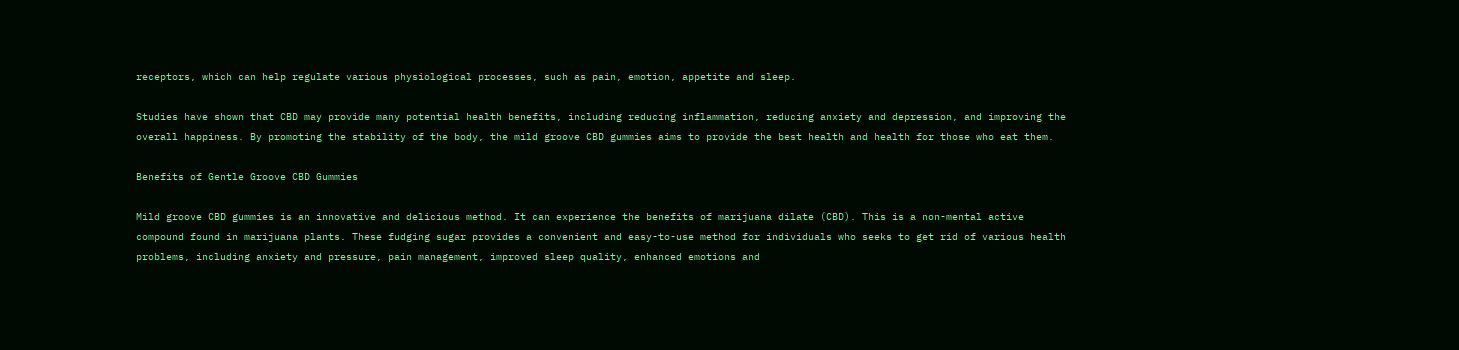receptors, which can help regulate various physiological processes, such as pain, emotion, appetite and sleep.

Studies have shown that CBD may provide many potential health benefits, including reducing inflammation, reducing anxiety and depression, and improving the overall happiness. By promoting the stability of the body, the mild groove CBD gummies aims to provide the best health and health for those who eat them.

Benefits of Gentle Groove CBD Gummies

Mild groove CBD gummies is an innovative and delicious method. It can experience the benefits of marijuana dilate (CBD). This is a non-mental active compound found in marijuana plants. These fudging sugar provides a convenient and easy-to-use method for individuals who seeks to get rid of various health problems, including anxiety and pressure, pain management, improved sleep quality, enhanced emotions and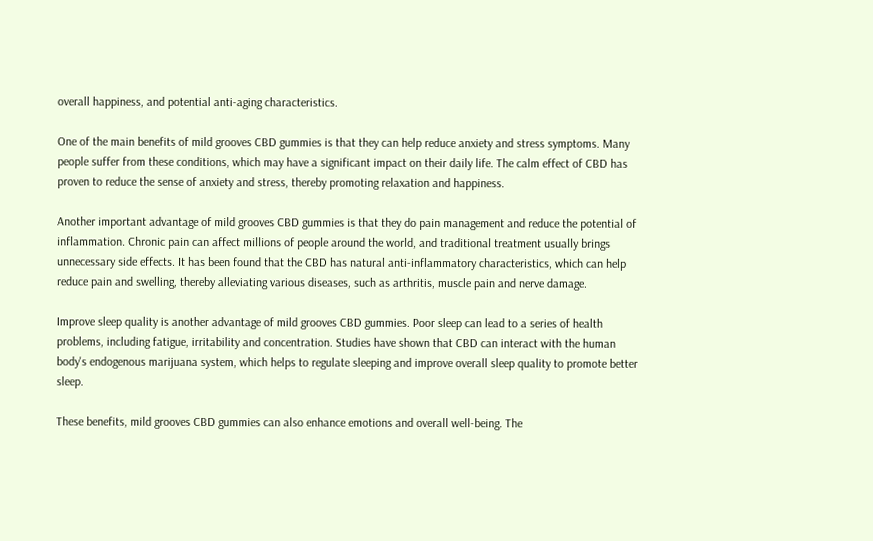overall happiness, and potential anti-aging characteristics.

One of the main benefits of mild grooves CBD gummies is that they can help reduce anxiety and stress symptoms. Many people suffer from these conditions, which may have a significant impact on their daily life. The calm effect of CBD has proven to reduce the sense of anxiety and stress, thereby promoting relaxation and happiness.

Another important advantage of mild grooves CBD gummies is that they do pain management and reduce the potential of inflammation. Chronic pain can affect millions of people around the world, and traditional treatment usually brings unnecessary side effects. It has been found that the CBD has natural anti-inflammatory characteristics, which can help reduce pain and swelling, thereby alleviating various diseases, such as arthritis, muscle pain and nerve damage.

Improve sleep quality is another advantage of mild grooves CBD gummies. Poor sleep can lead to a series of health problems, including fatigue, irritability and concentration. Studies have shown that CBD can interact with the human body's endogenous marijuana system, which helps to regulate sleeping and improve overall sleep quality to promote better sleep.

These benefits, mild grooves CBD gummies can also enhance emotions and overall well-being. The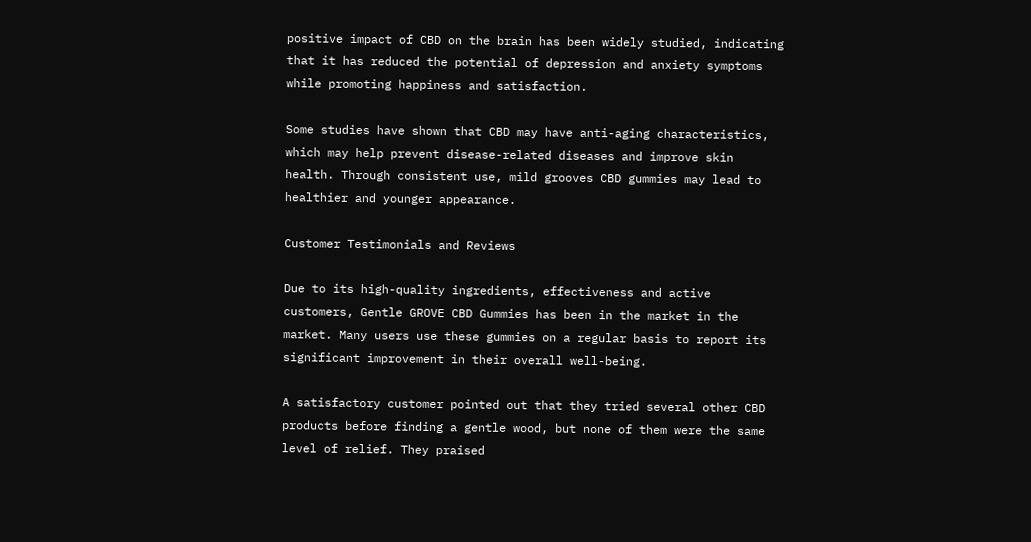positive impact of CBD on the brain has been widely studied, indicating that it has reduced the potential of depression and anxiety symptoms while promoting happiness and satisfaction.

Some studies have shown that CBD may have anti-aging characteristics, which may help prevent disease-related diseases and improve skin health. Through consistent use, mild grooves CBD gummies may lead to healthier and younger appearance.

Customer Testimonials and Reviews

Due to its high-quality ingredients, effectiveness and active customers, Gentle GROVE CBD Gummies has been in the market in the market. Many users use these gummies on a regular basis to report its significant improvement in their overall well-being.

A satisfactory customer pointed out that they tried several other CBD products before finding a gentle wood, but none of them were the same level of relief. They praised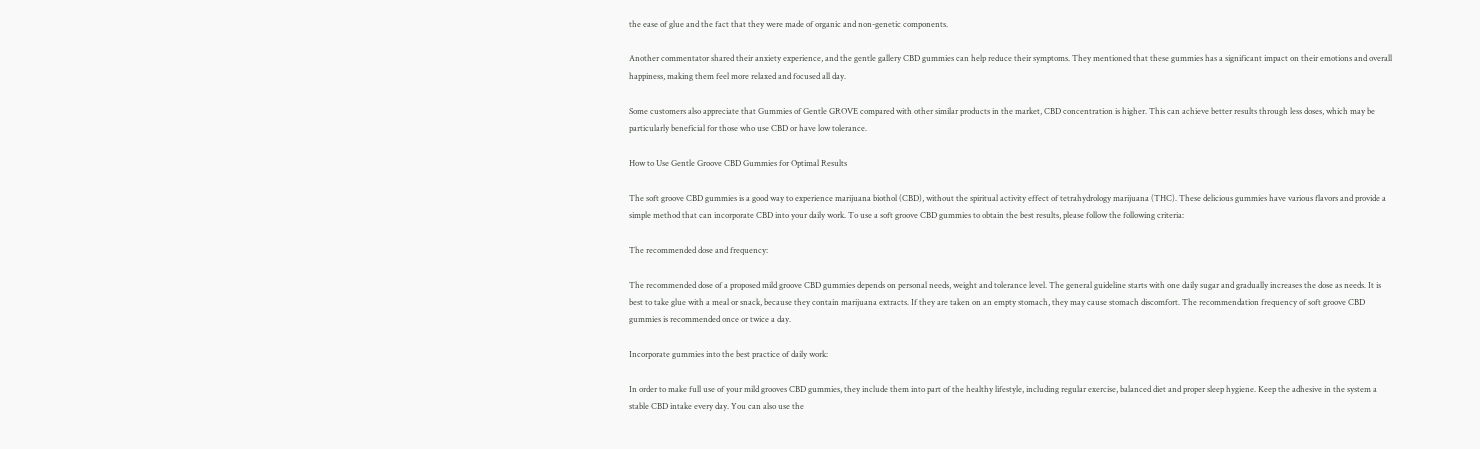the ease of glue and the fact that they were made of organic and non-genetic components.

Another commentator shared their anxiety experience, and the gentle gallery CBD gummies can help reduce their symptoms. They mentioned that these gummies has a significant impact on their emotions and overall happiness, making them feel more relaxed and focused all day.

Some customers also appreciate that Gummies of Gentle GROVE compared with other similar products in the market, CBD concentration is higher. This can achieve better results through less doses, which may be particularly beneficial for those who use CBD or have low tolerance.

How to Use Gentle Groove CBD Gummies for Optimal Results

The soft groove CBD gummies is a good way to experience marijuana biothol (CBD), without the spiritual activity effect of tetrahydrology marijuana (THC). These delicious gummies have various flavors and provide a simple method that can incorporate CBD into your daily work. To use a soft groove CBD gummies to obtain the best results, please follow the following criteria:

The recommended dose and frequency:

The recommended dose of a proposed mild groove CBD gummies depends on personal needs, weight and tolerance level. The general guideline starts with one daily sugar and gradually increases the dose as needs. It is best to take glue with a meal or snack, because they contain marijuana extracts. If they are taken on an empty stomach, they may cause stomach discomfort. The recommendation frequency of soft groove CBD gummies is recommended once or twice a day.

Incorporate gummies into the best practice of daily work:

In order to make full use of your mild grooves CBD gummies, they include them into part of the healthy lifestyle, including regular exercise, balanced diet and proper sleep hygiene. Keep the adhesive in the system a stable CBD intake every day. You can also use the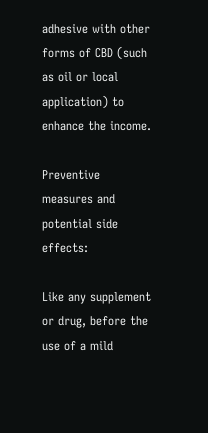adhesive with other forms of CBD (such as oil or local application) to enhance the income.

Preventive measures and potential side effects:

Like any supplement or drug, before the use of a mild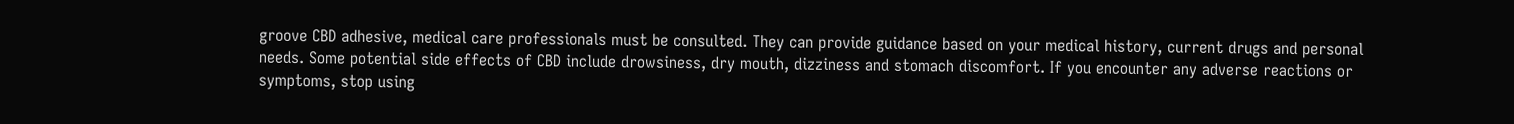groove CBD adhesive, medical care professionals must be consulted. They can provide guidance based on your medical history, current drugs and personal needs. Some potential side effects of CBD include drowsiness, dry mouth, dizziness and stomach discomfort. If you encounter any adverse reactions or symptoms, stop using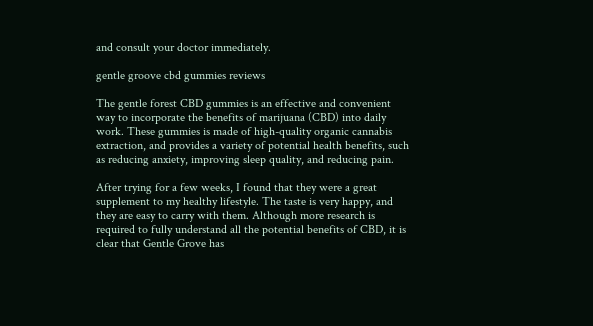and consult your doctor immediately.

gentle groove cbd gummies reviews

The gentle forest CBD gummies is an effective and convenient way to incorporate the benefits of marijuana (CBD) into daily work. These gummies is made of high-quality organic cannabis extraction, and provides a variety of potential health benefits, such as reducing anxiety, improving sleep quality, and reducing pain.

After trying for a few weeks, I found that they were a great supplement to my healthy lifestyle. The taste is very happy, and they are easy to carry with them. Although more research is required to fully understand all the potential benefits of CBD, it is clear that Gentle Grove has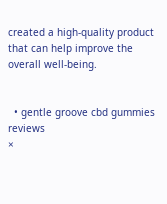created a high-quality product that can help improve the overall well-being.


  • gentle groove cbd gummies reviews
×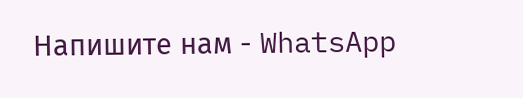Напишите нам - WhatsApp